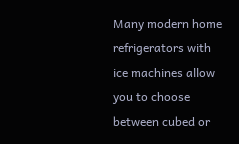Many modern home refrigerators with ice machines allow you to choose between cubed or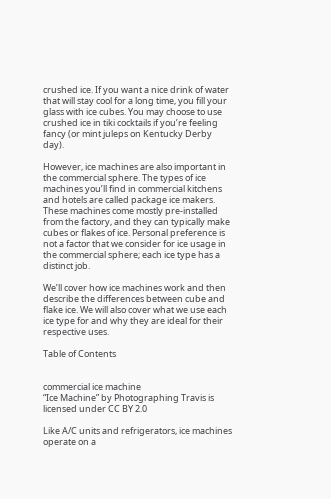crushed ice. If you want a nice drink of water that will stay cool for a long time, you fill your glass with ice cubes. You may choose to use crushed ice in tiki cocktails if you’re feeling fancy (or mint juleps on Kentucky Derby day).

However, ice machines are also important in the commercial sphere. The types of ice machines you’ll find in commercial kitchens and hotels are called package ice makers. These machines come mostly pre-installed from the factory, and they can typically make cubes or flakes of ice. Personal preference is not a factor that we consider for ice usage in the commercial sphere; each ice type has a distinct job.

We’ll cover how ice machines work and then describe the differences between cube and flake ice. We will also cover what we use each ice type for and why they are ideal for their respective uses.

Table of Contents


commercial ice machine
“Ice Machine” by Photographing Travis is licensed under CC BY 2.0

Like A/C units and refrigerators, ice machines operate on a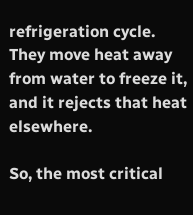refrigeration cycle. They move heat away from water to freeze it, and it rejects that heat elsewhere.

So, the most critical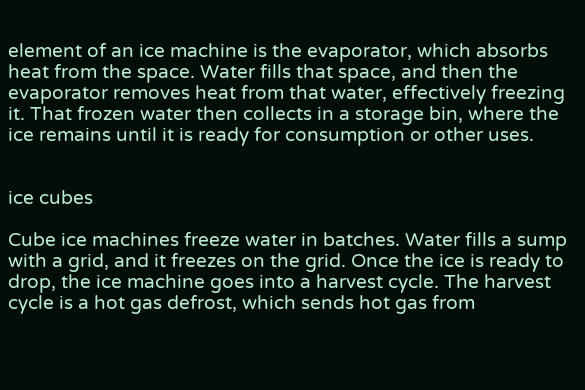element of an ice machine is the evaporator, which absorbs heat from the space. Water fills that space, and then the evaporator removes heat from that water, effectively freezing it. That frozen water then collects in a storage bin, where the ice remains until it is ready for consumption or other uses.


ice cubes

Cube ice machines freeze water in batches. Water fills a sump with a grid, and it freezes on the grid. Once the ice is ready to drop, the ice machine goes into a harvest cycle. The harvest cycle is a hot gas defrost, which sends hot gas from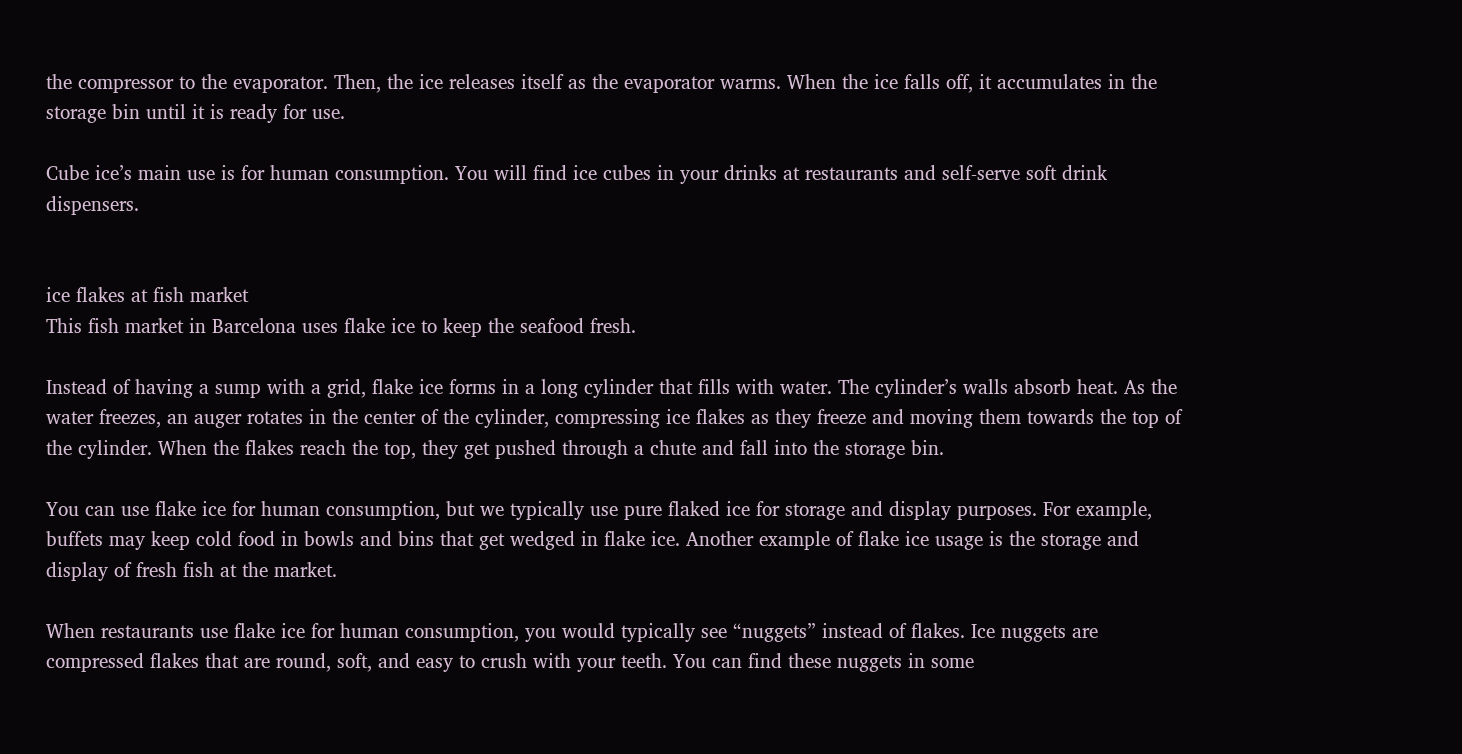the compressor to the evaporator. Then, the ice releases itself as the evaporator warms. When the ice falls off, it accumulates in the storage bin until it is ready for use.

Cube ice’s main use is for human consumption. You will find ice cubes in your drinks at restaurants and self-serve soft drink dispensers.


ice flakes at fish market
This fish market in Barcelona uses flake ice to keep the seafood fresh.

Instead of having a sump with a grid, flake ice forms in a long cylinder that fills with water. The cylinder’s walls absorb heat. As the water freezes, an auger rotates in the center of the cylinder, compressing ice flakes as they freeze and moving them towards the top of the cylinder. When the flakes reach the top, they get pushed through a chute and fall into the storage bin.

You can use flake ice for human consumption, but we typically use pure flaked ice for storage and display purposes. For example, buffets may keep cold food in bowls and bins that get wedged in flake ice. Another example of flake ice usage is the storage and display of fresh fish at the market.

When restaurants use flake ice for human consumption, you would typically see “nuggets” instead of flakes. Ice nuggets are compressed flakes that are round, soft, and easy to crush with your teeth. You can find these nuggets in some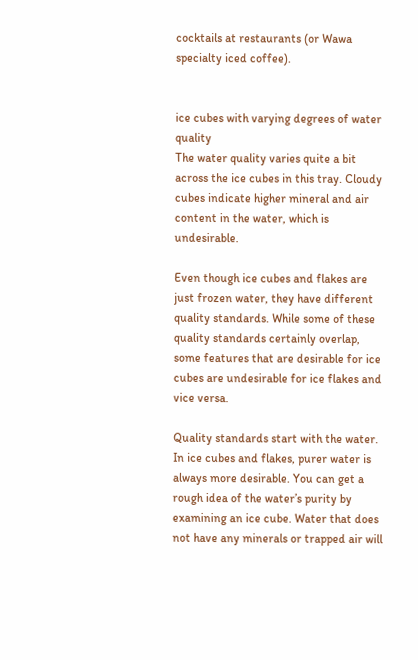cocktails at restaurants (or Wawa specialty iced coffee).


ice cubes with varying degrees of water quality
The water quality varies quite a bit across the ice cubes in this tray. Cloudy cubes indicate higher mineral and air content in the water, which is undesirable.

Even though ice cubes and flakes are just frozen water, they have different quality standards. While some of these quality standards certainly overlap, some features that are desirable for ice cubes are undesirable for ice flakes and vice versa.

Quality standards start with the water. In ice cubes and flakes, purer water is always more desirable. You can get a rough idea of the water’s purity by examining an ice cube. Water that does not have any minerals or trapped air will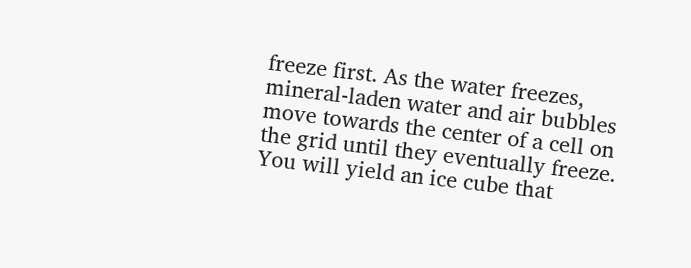freeze first. As the water freezes, mineral-laden water and air bubbles move towards the center of a cell on the grid until they eventually freeze. You will yield an ice cube that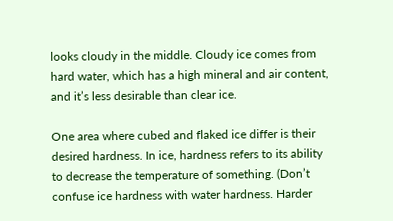looks cloudy in the middle. Cloudy ice comes from hard water, which has a high mineral and air content, and it’s less desirable than clear ice.

One area where cubed and flaked ice differ is their desired hardness. In ice, hardness refers to its ability to decrease the temperature of something. (Don’t confuse ice hardness with water hardness. Harder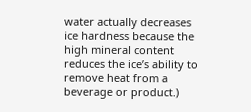water actually decreases ice hardness because the high mineral content reduces the ice’s ability to remove heat from a beverage or product.)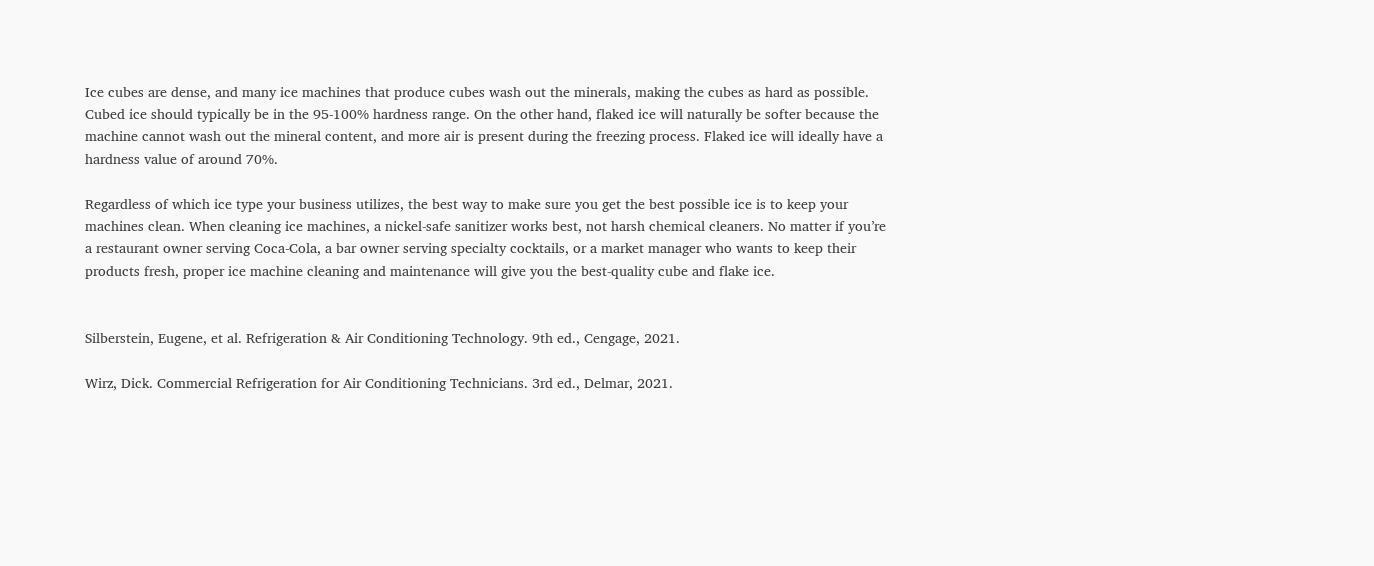Ice cubes are dense, and many ice machines that produce cubes wash out the minerals, making the cubes as hard as possible. Cubed ice should typically be in the 95-100% hardness range. On the other hand, flaked ice will naturally be softer because the machine cannot wash out the mineral content, and more air is present during the freezing process. Flaked ice will ideally have a hardness value of around 70%.

Regardless of which ice type your business utilizes, the best way to make sure you get the best possible ice is to keep your machines clean. When cleaning ice machines, a nickel-safe sanitizer works best, not harsh chemical cleaners. No matter if you’re a restaurant owner serving Coca-Cola, a bar owner serving specialty cocktails, or a market manager who wants to keep their products fresh, proper ice machine cleaning and maintenance will give you the best-quality cube and flake ice.


Silberstein, Eugene, et al. Refrigeration & Air Conditioning Technology. 9th ed., Cengage, 2021.

Wirz, Dick. Commercial Refrigeration for Air Conditioning Technicians. 3rd ed., Delmar, 2021.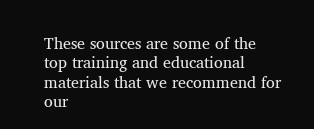These sources are some of the top training and educational materials that we recommend for our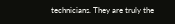technicians. They are truly the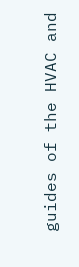guides of the HVAC and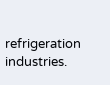refrigeration industries.